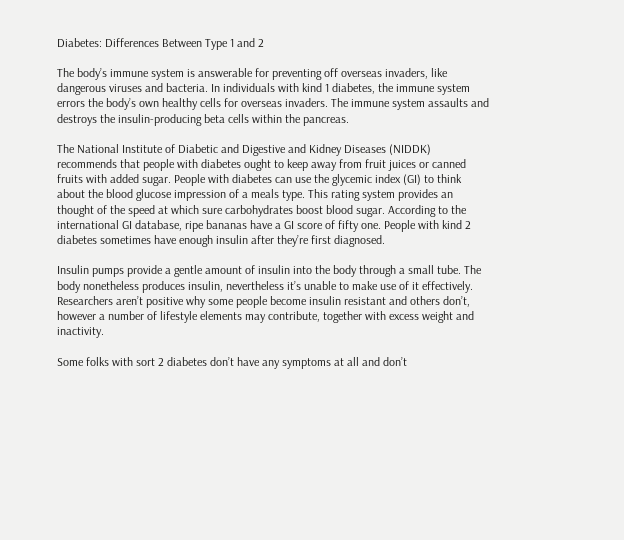Diabetes: Differences Between Type 1 and 2

The body’s immune system is answerable for preventing off overseas invaders, like dangerous viruses and bacteria. In individuals with kind 1 diabetes, the immune system errors the body’s own healthy cells for overseas invaders. The immune system assaults and destroys the insulin-producing beta cells within the pancreas.

The National Institute of Diabetic and Digestive and Kidney Diseases (NIDDK) recommends that people with diabetes ought to keep away from fruit juices or canned fruits with added sugar. People with diabetes can use the glycemic index (GI) to think about the blood glucose impression of a meals type. This rating system provides an thought of the speed at which sure carbohydrates boost blood sugar. According to the international GI database, ripe bananas have a GI score of fifty one. People with kind 2 diabetes sometimes have enough insulin after they’re first diagnosed.

Insulin pumps provide a gentle amount of insulin into the body through a small tube. The body nonetheless produces insulin, nevertheless it’s unable to make use of it effectively. Researchers aren’t positive why some people become insulin resistant and others don’t, however a number of lifestyle elements may contribute, together with excess weight and inactivity.

Some folks with sort 2 diabetes don’t have any symptoms at all and don’t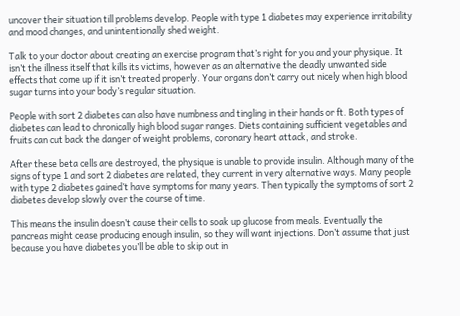uncover their situation till problems develop. People with type 1 diabetes may experience irritability and mood changes, and unintentionally shed weight.

Talk to your doctor about creating an exercise program that’s right for you and your physique. It isn’t the illness itself that kills its victims, however as an alternative the deadly unwanted side effects that come up if it isn’t treated properly. Your organs don’t carry out nicely when high blood sugar turns into your body’s regular situation.

People with sort 2 diabetes can also have numbness and tingling in their hands or ft. Both types of diabetes can lead to chronically high blood sugar ranges. Diets containing sufficient vegetables and fruits can cut back the danger of weight problems, coronary heart attack, and stroke.

After these beta cells are destroyed, the physique is unable to provide insulin. Although many of the signs of type 1 and sort 2 diabetes are related, they current in very alternative ways. Many people with type 2 diabetes gained’t have symptoms for many years. Then typically the symptoms of sort 2 diabetes develop slowly over the course of time.

This means the insulin doesn’t cause their cells to soak up glucose from meals. Eventually the pancreas might cease producing enough insulin, so they will want injections. Don’t assume that just because you have diabetes you’ll be able to skip out in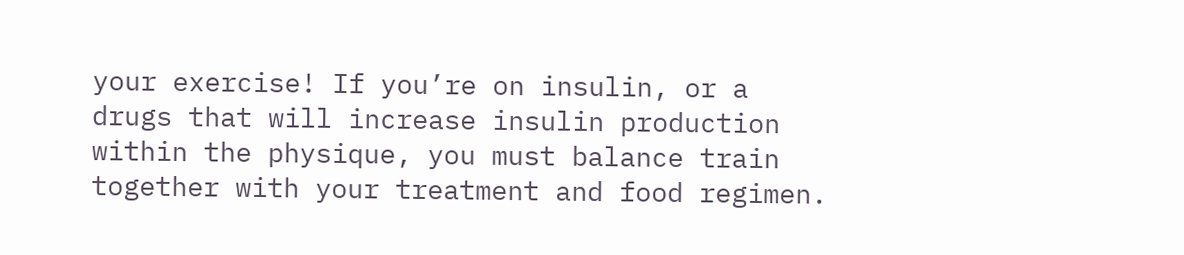your exercise! If you’re on insulin, or a drugs that will increase insulin production within the physique, you must balance train together with your treatment and food regimen.